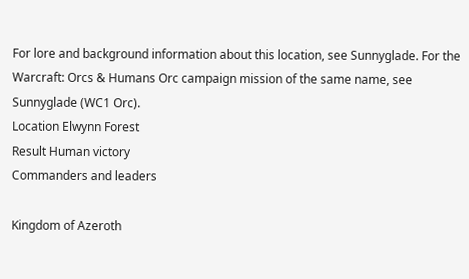For lore and background information about this location, see Sunnyglade. For the Warcraft: Orcs & Humans Orc campaign mission of the same name, see Sunnyglade (WC1 Orc).
Location Elwynn Forest
Result Human victory
Commanders and leaders

Kingdom of Azeroth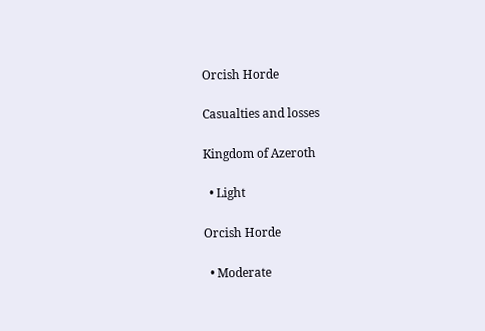Orcish Horde

Casualties and losses

Kingdom of Azeroth

  • Light

Orcish Horde

  • Moderate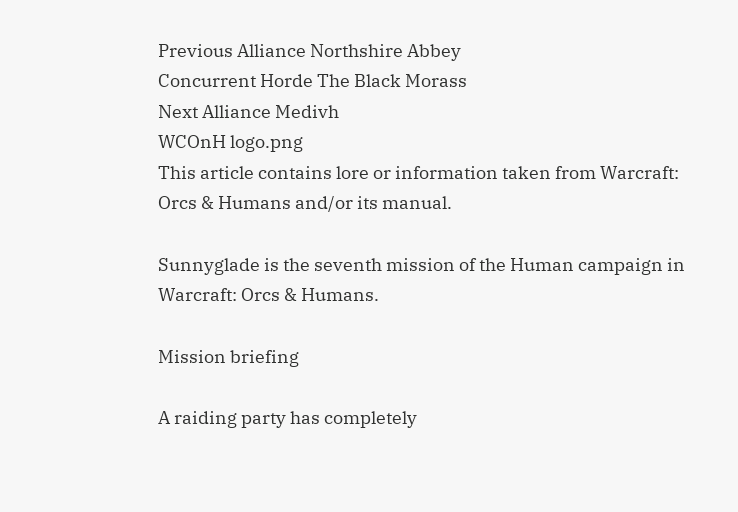Previous Alliance Northshire Abbey
Concurrent Horde The Black Morass
Next Alliance Medivh
WCOnH logo.png
This article contains lore or information taken from Warcraft: Orcs & Humans and/or its manual.

Sunnyglade is the seventh mission of the Human campaign in Warcraft: Orcs & Humans.

Mission briefing

A raiding party has completely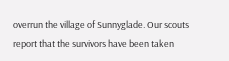overrun the village of Sunnyglade. Our scouts report that the survivors have been taken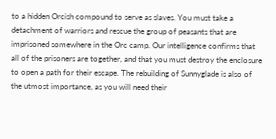to a hidden Orcish compound to serve as slaves. You must take a detachment of warriors and rescue the group of peasants that are imprisoned somewhere in the Orc camp. Our intelligence confirms that all of the prisoners are together, and that you must destroy the enclosure to open a path for their escape. The rebuilding of Sunnyglade is also of the utmost importance, as you will need their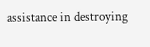assistance in destroying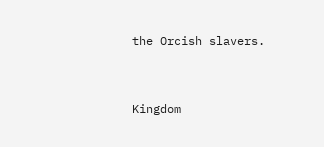the Orcish slavers.


Kingdom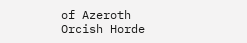of Azeroth
Orcish Horde